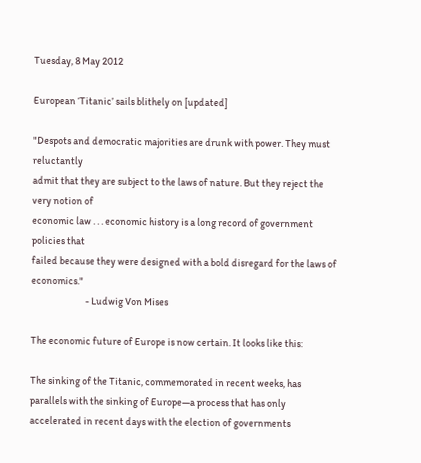Tuesday, 8 May 2012

European ‘Titanic’ sails blithely on [updated]

"Despots and democratic majorities are drunk with power. They must reluctantly
admit that they are subject to the laws of nature. But they reject the very notion of
economic law . . . economic history is a long record of government policies that
failed because they were designed with a bold disregard for the laws of economics."
                           - Ludwig Von Mises

The economic future of Europe is now certain. It looks like this:

The sinking of the Titanic, commemorated in recent weeks, has parallels with the sinking of Europe—a process that has only accelerated in recent days with the election of governments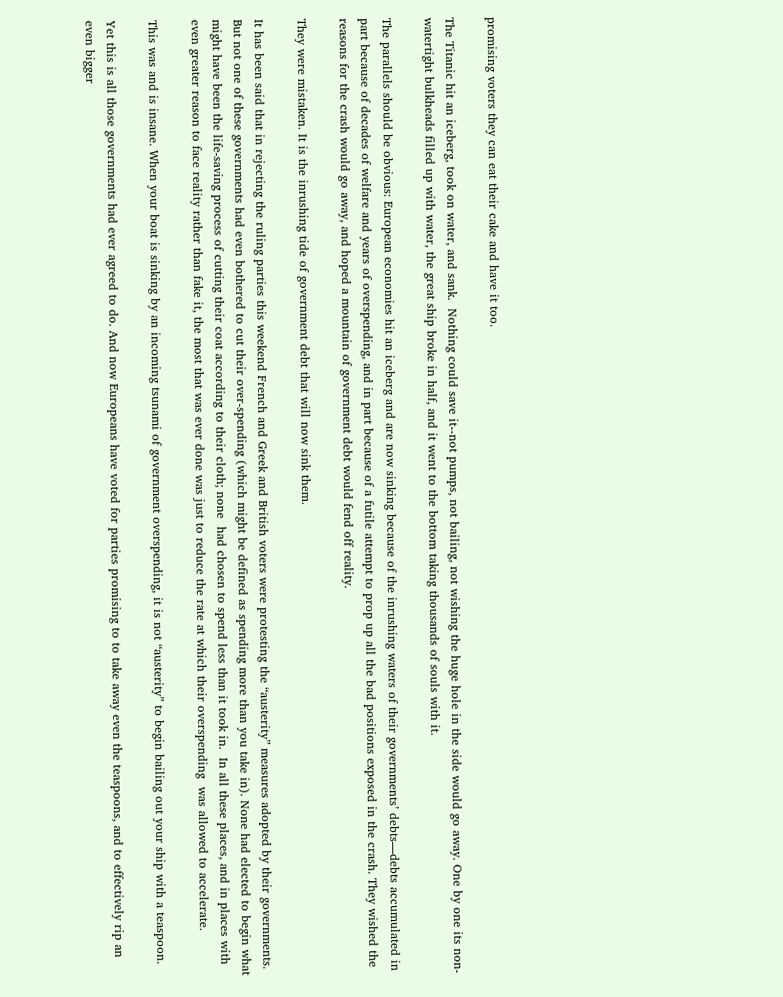promising voters they can eat their cake and have it too.

The Titanic hit an iceberg, took on water, and sank.  Nothing could save it--not pumps, not bailing, not wishing the huge hole in the side would go away. One by one its non-watertight bulkheads filled up with water, the great ship broke in half, and it went to the bottom taking thousands of souls with it.

The parallels should be obvious: European economies hit an iceberg and are now sinking because of the inrushing waters of their governments’ debts—debts accumulated in part because of decades of welfare and years of overspending, and in part because of a futile attempt to prop up all the bad positions exposed in the crash. They wished the reasons for the crash would go away, and hoped a mountain of government debt would fend off reality.

They were mistaken. It is the inrushing tide of government debt that will now sink them.

It has been said that in rejecting the ruling parties this weekend French and Greek and British voters were protesting the “austerity” measures adopted by their governments. But not one of these governments had even bothered to cut their over-spending (which might be defined as spending more than you take in). None had elected to begin what might have been the life-saving process of cutting their coat according to their cloth; none  had chosen to spend less than it took in.  In all these places, and in places with even greater reason to face reality rather than fake it, the most that was ever done was just to reduce the rate at which their overspending  was allowed to accelerate.

This was and is insane. When your boat is sinking by an incoming tsunami of government overspending, it is not “austerity” to begin bailing out your ship with a teaspoon.

Yet this is all those governments had ever agreed to do. And now Europeans have voted for parties promising to to take away even the teaspoons, and to effectively rip an even bigger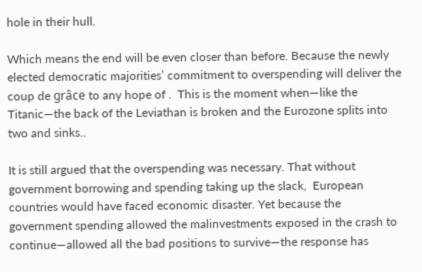hole in their hull.

Which means the end will be even closer than before. Because the newly elected democratic majorities’ commitment to overspending will deliver the coup de grâce to any hope of .  This is the moment when—like the Titanic—the back of the Leviathan is broken and the Eurozone splits into two and sinks..

It is still argued that the overspending was necessary. That without government borrowing and spending taking up the slack,  European countries would have faced economic disaster. Yet because the government spending allowed the malinvestments exposed in the crash to continue—allowed all the bad positions to survive—the response has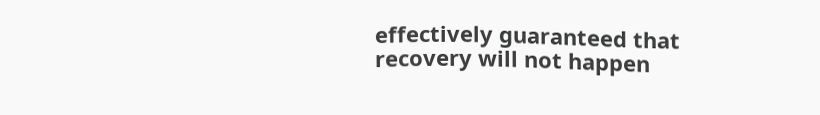effectively guaranteed that recovery will not happen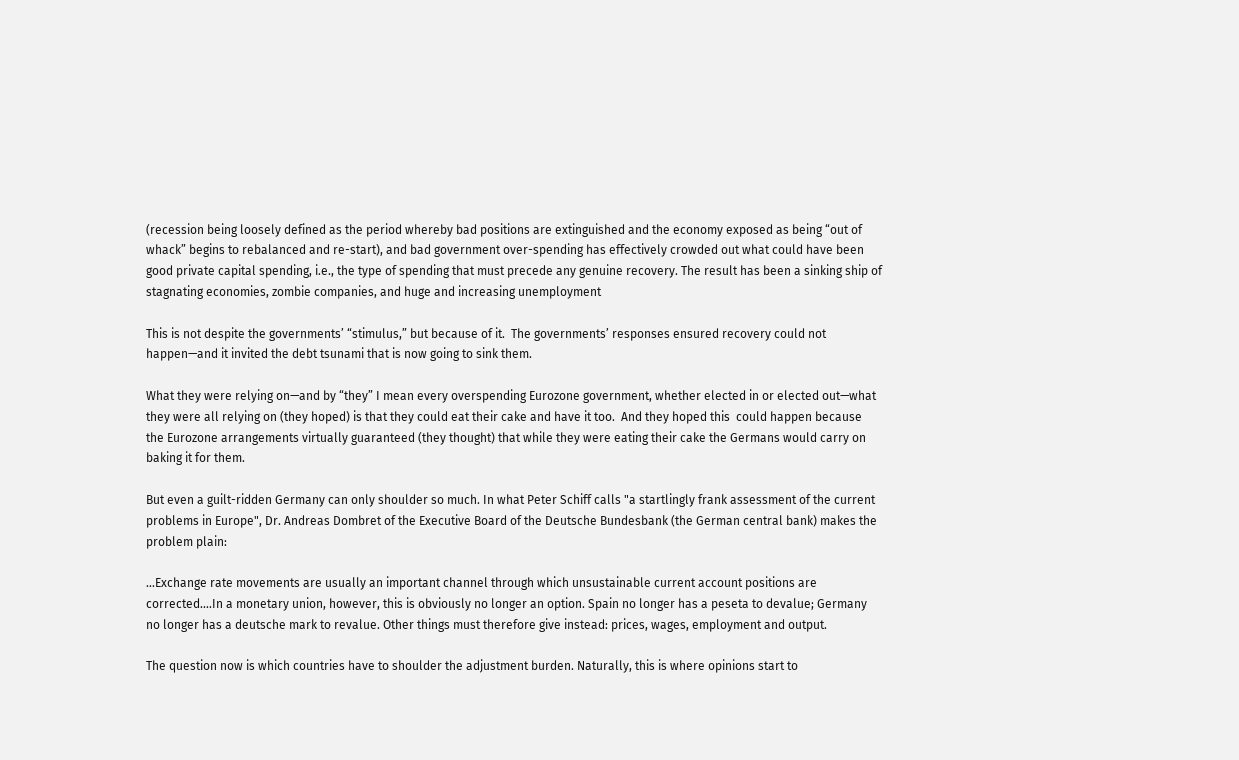(recession being loosely defined as the period whereby bad positions are extinguished and the economy exposed as being “out of whack” begins to rebalanced and re-start), and bad government over-spending has effectively crowded out what could have been good private capital spending, i.e., the type of spending that must precede any genuine recovery. The result has been a sinking ship of stagnating economies, zombie companies, and huge and increasing unemployment

This is not despite the governments’ “stimulus,” but because of it.  The governments’ responses ensured recovery could not happen—and it invited the debt tsunami that is now going to sink them.

What they were relying on—and by “they” I mean every overspending Eurozone government, whether elected in or elected out—what they were all relying on (they hoped) is that they could eat their cake and have it too.  And they hoped this  could happen because the Eurozone arrangements virtually guaranteed (they thought) that while they were eating their cake the Germans would carry on baking it for them.

But even a guilt-ridden Germany can only shoulder so much. In what Peter Schiff calls "a startlingly frank assessment of the current problems in Europe", Dr. Andreas Dombret of the Executive Board of the Deutsche Bundesbank (the German central bank) makes the problem plain:

...Exchange rate movements are usually an important channel through which unsustainable current account positions are corrected....In a monetary union, however, this is obviously no longer an option. Spain no longer has a peseta to devalue; Germany no longer has a deutsche mark to revalue. Other things must therefore give instead: prices, wages, employment and output.

The question now is which countries have to shoulder the adjustment burden. Naturally, this is where opinions start to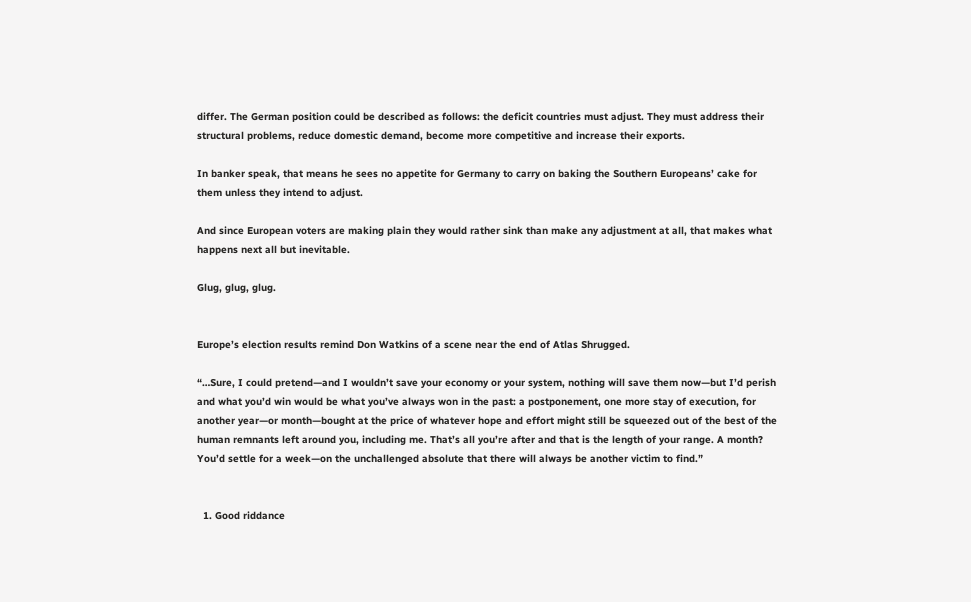differ. The German position could be described as follows: the deficit countries must adjust. They must address their structural problems, reduce domestic demand, become more competitive and increase their exports.

In banker speak, that means he sees no appetite for Germany to carry on baking the Southern Europeans’ cake for them unless they intend to adjust.

And since European voters are making plain they would rather sink than make any adjustment at all, that makes what happens next all but inevitable.

Glug, glug, glug.


Europe’s election results remind Don Watkins of a scene near the end of Atlas Shrugged.

“…Sure, I could pretend—and I wouldn’t save your economy or your system, nothing will save them now—but I’d perish and what you’d win would be what you’ve always won in the past: a postponement, one more stay of execution, for another year—or month—bought at the price of whatever hope and effort might still be squeezed out of the best of the human remnants left around you, including me. That’s all you’re after and that is the length of your range. A month? You’d settle for a week—on the unchallenged absolute that there will always be another victim to find.”


  1. Good riddance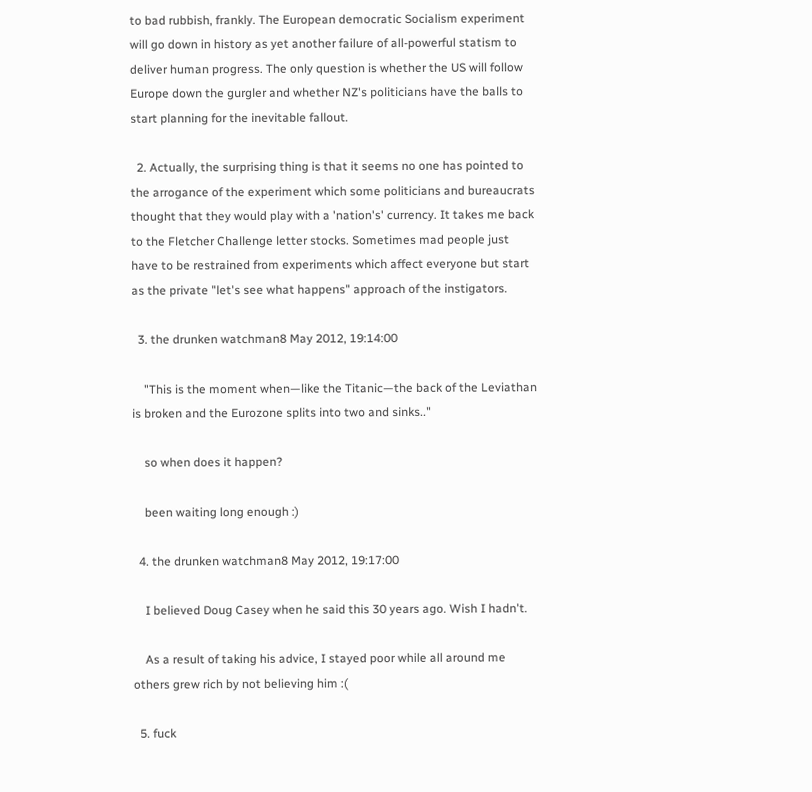to bad rubbish, frankly. The European democratic Socialism experiment will go down in history as yet another failure of all-powerful statism to deliver human progress. The only question is whether the US will follow Europe down the gurgler and whether NZ's politicians have the balls to start planning for the inevitable fallout.

  2. Actually, the surprising thing is that it seems no one has pointed to the arrogance of the experiment which some politicians and bureaucrats thought that they would play with a 'nation's' currency. It takes me back to the Fletcher Challenge letter stocks. Sometimes mad people just have to be restrained from experiments which affect everyone but start as the private "let's see what happens" approach of the instigators.

  3. the drunken watchman8 May 2012, 19:14:00

    "This is the moment when—like the Titanic—the back of the Leviathan is broken and the Eurozone splits into two and sinks.."

    so when does it happen?

    been waiting long enough :)

  4. the drunken watchman8 May 2012, 19:17:00

    I believed Doug Casey when he said this 30 years ago. Wish I hadn't.

    As a result of taking his advice, I stayed poor while all around me others grew rich by not believing him :(

  5. fuck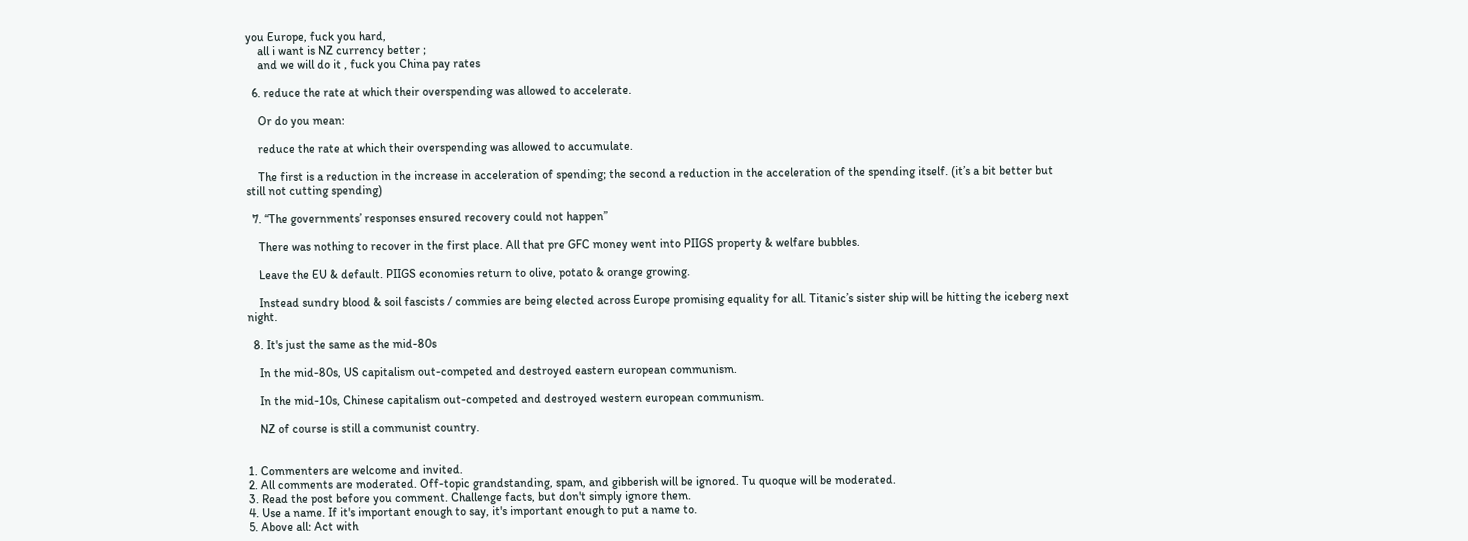you Europe, fuck you hard,
    all i want is NZ currency better ;
    and we will do it , fuck you China pay rates

  6. reduce the rate at which their overspending was allowed to accelerate.

    Or do you mean:

    reduce the rate at which their overspending was allowed to accumulate.

    The first is a reduction in the increase in acceleration of spending; the second a reduction in the acceleration of the spending itself. (it’s a bit better but still not cutting spending)

  7. “The governments’ responses ensured recovery could not happen”

    There was nothing to recover in the first place. All that pre GFC money went into PIIGS property & welfare bubbles.

    Leave the EU & default. PIIGS economies return to olive, potato & orange growing.

    Instead sundry blood & soil fascists / commies are being elected across Europe promising equality for all. Titanic’s sister ship will be hitting the iceberg next night.

  8. It's just the same as the mid-80s

    In the mid-80s, US capitalism out-competed and destroyed eastern european communism.

    In the mid-10s, Chinese capitalism out-competed and destroyed western european communism.

    NZ of course is still a communist country.


1. Commenters are welcome and invited.
2. All comments are moderated. Off-topic grandstanding, spam, and gibberish will be ignored. Tu quoque will be moderated.
3. Read the post before you comment. Challenge facts, but don't simply ignore them.
4. Use a name. If it's important enough to say, it's important enough to put a name to.
5. Above all: Act with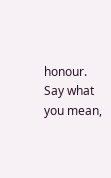honour. Say what you mean,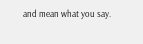and mean what you say.